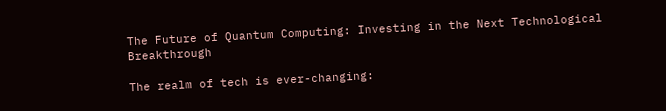The Future of Quantum Computing: Investing in the Next Technological Breakthrough

The realm of tech is ever-changing: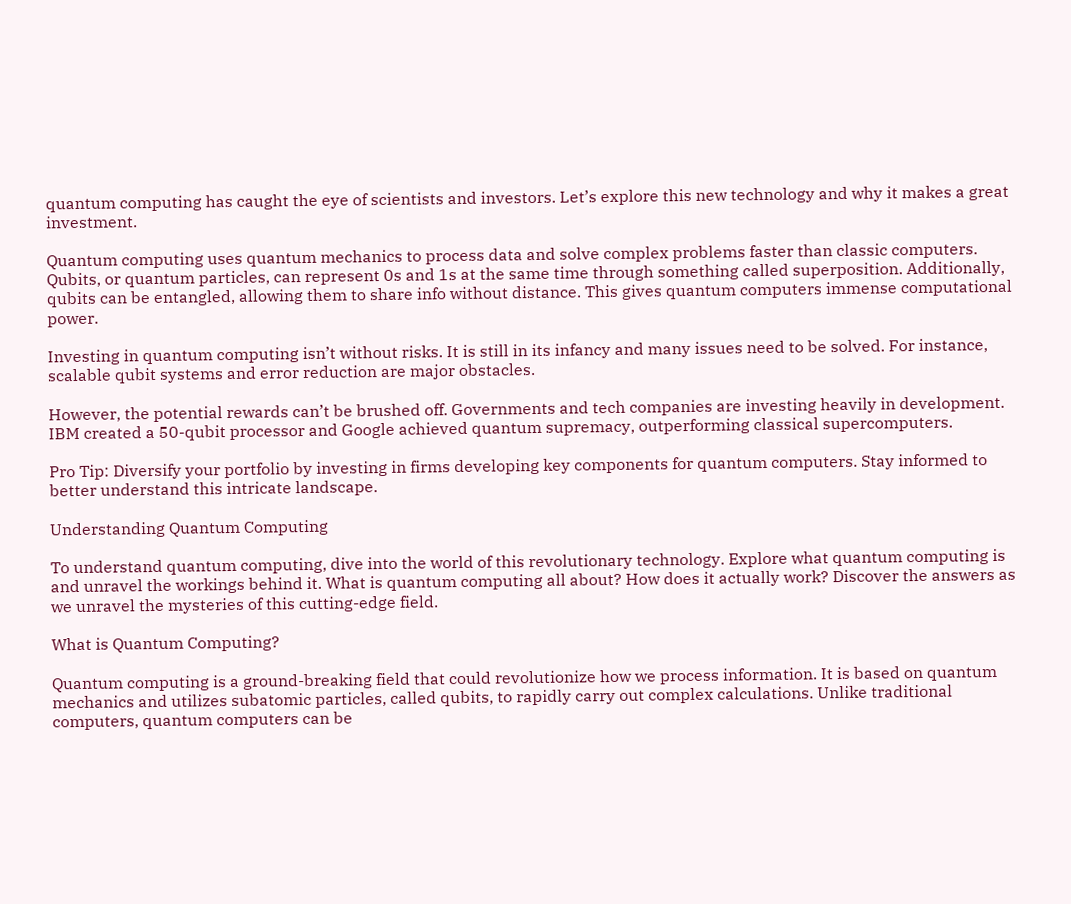quantum computing has caught the eye of scientists and investors. Let’s explore this new technology and why it makes a great investment.

Quantum computing uses quantum mechanics to process data and solve complex problems faster than classic computers. Qubits, or quantum particles, can represent 0s and 1s at the same time through something called superposition. Additionally, qubits can be entangled, allowing them to share info without distance. This gives quantum computers immense computational power.

Investing in quantum computing isn’t without risks. It is still in its infancy and many issues need to be solved. For instance, scalable qubit systems and error reduction are major obstacles.

However, the potential rewards can’t be brushed off. Governments and tech companies are investing heavily in development. IBM created a 50-qubit processor and Google achieved quantum supremacy, outperforming classical supercomputers.

Pro Tip: Diversify your portfolio by investing in firms developing key components for quantum computers. Stay informed to better understand this intricate landscape.

Understanding Quantum Computing

To understand quantum computing, dive into the world of this revolutionary technology. Explore what quantum computing is and unravel the workings behind it. What is quantum computing all about? How does it actually work? Discover the answers as we unravel the mysteries of this cutting-edge field.

What is Quantum Computing?

Quantum computing is a ground-breaking field that could revolutionize how we process information. It is based on quantum mechanics and utilizes subatomic particles, called qubits, to rapidly carry out complex calculations. Unlike traditional computers, quantum computers can be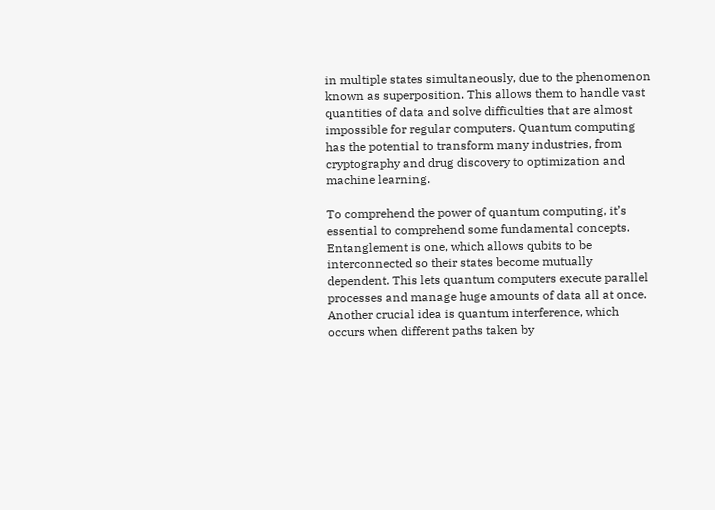in multiple states simultaneously, due to the phenomenon known as superposition. This allows them to handle vast quantities of data and solve difficulties that are almost impossible for regular computers. Quantum computing has the potential to transform many industries, from cryptography and drug discovery to optimization and machine learning.

To comprehend the power of quantum computing, it’s essential to comprehend some fundamental concepts. Entanglement is one, which allows qubits to be interconnected so their states become mutually dependent. This lets quantum computers execute parallel processes and manage huge amounts of data all at once. Another crucial idea is quantum interference, which occurs when different paths taken by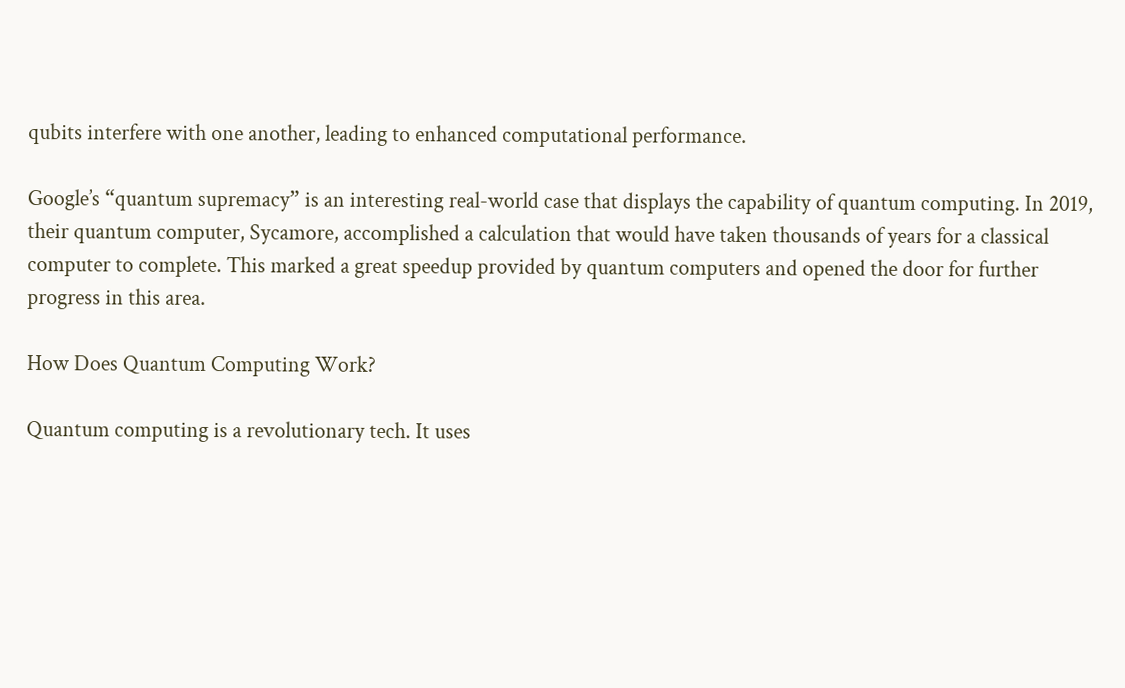qubits interfere with one another, leading to enhanced computational performance.

Google’s “quantum supremacy” is an interesting real-world case that displays the capability of quantum computing. In 2019, their quantum computer, Sycamore, accomplished a calculation that would have taken thousands of years for a classical computer to complete. This marked a great speedup provided by quantum computers and opened the door for further progress in this area.

How Does Quantum Computing Work?

Quantum computing is a revolutionary tech. It uses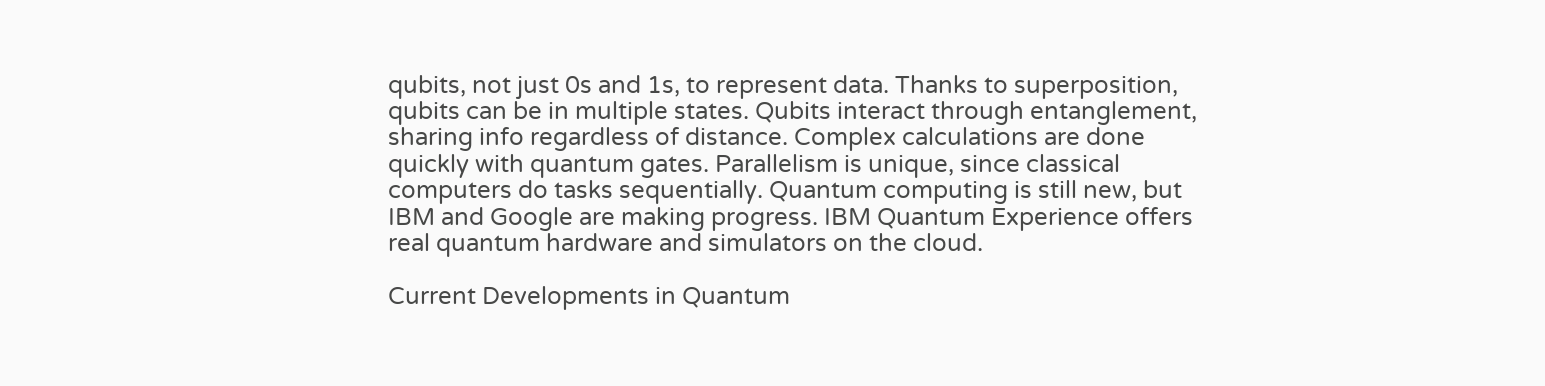qubits, not just 0s and 1s, to represent data. Thanks to superposition, qubits can be in multiple states. Qubits interact through entanglement, sharing info regardless of distance. Complex calculations are done quickly with quantum gates. Parallelism is unique, since classical computers do tasks sequentially. Quantum computing is still new, but IBM and Google are making progress. IBM Quantum Experience offers real quantum hardware and simulators on the cloud.

Current Developments in Quantum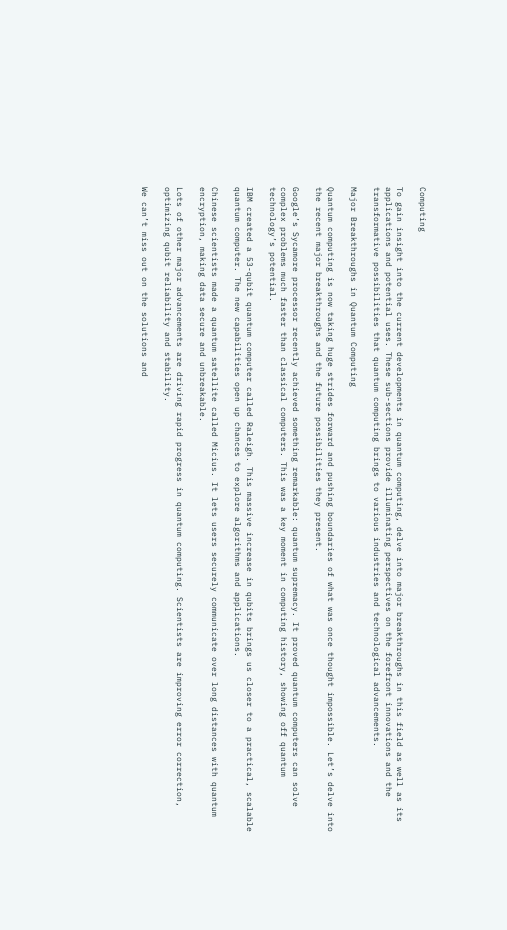Computing

To gain insight into the current developments in quantum computing, delve into major breakthroughs in this field as well as its applications and potential uses. These sub-sections provide illuminating perspectives on the forefront innovations and the transformative possibilities that quantum computing brings to various industries and technological advancements.

Major Breakthroughs in Quantum Computing

Quantum computing is now taking huge strides forward and pushing boundaries of what was once thought impossible. Let’s delve into the recent major breakthroughs and the future possibilities they present.

Google’s Sycamore processor recently achieved something remarkable: quantum supremacy. It proved quantum computers can solve complex problems much faster than classical computers. This was a key moment in computing history, showing off quantum technology’s potential.

IBM created a 53-qubit quantum computer called Raleigh. This massive increase in qubits brings us closer to a practical, scalable quantum computer. The new capabilities open up chances to explore algorithms and applications.

Chinese scientists made a quantum satellite called Micius. It lets users securely communicate over long distances with quantum encryption, making data secure and unbreakable.

Lots of other major advancements are driving rapid progress in quantum computing. Scientists are improving error correction, optimizing qubit reliability and stability.

We can’t miss out on the solutions and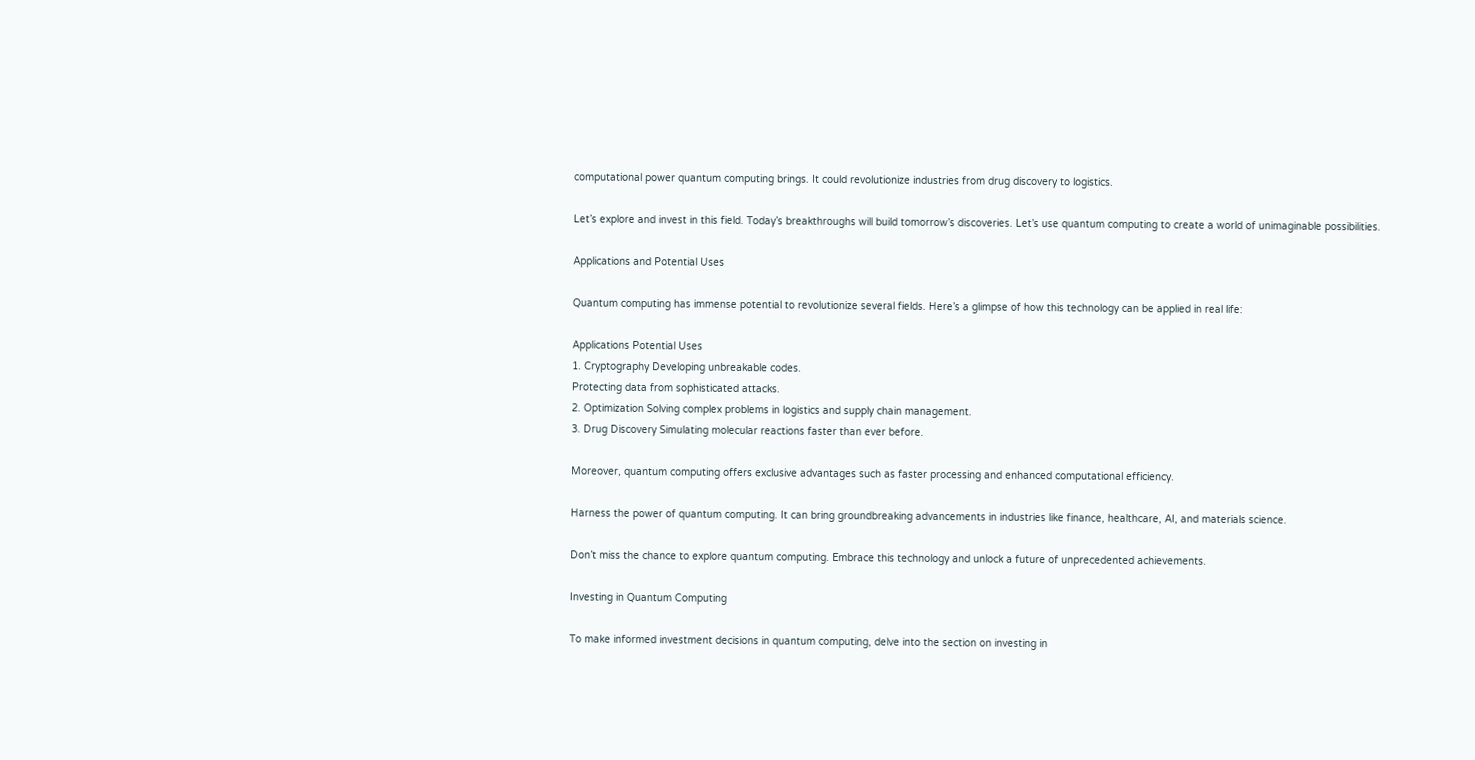computational power quantum computing brings. It could revolutionize industries from drug discovery to logistics.

Let’s explore and invest in this field. Today’s breakthroughs will build tomorrow’s discoveries. Let’s use quantum computing to create a world of unimaginable possibilities.

Applications and Potential Uses

Quantum computing has immense potential to revolutionize several fields. Here’s a glimpse of how this technology can be applied in real life:

Applications Potential Uses
1. Cryptography Developing unbreakable codes.
Protecting data from sophisticated attacks.
2. Optimization Solving complex problems in logistics and supply chain management.
3. Drug Discovery Simulating molecular reactions faster than ever before.

Moreover, quantum computing offers exclusive advantages such as faster processing and enhanced computational efficiency.

Harness the power of quantum computing. It can bring groundbreaking advancements in industries like finance, healthcare, AI, and materials science.

Don’t miss the chance to explore quantum computing. Embrace this technology and unlock a future of unprecedented achievements.

Investing in Quantum Computing

To make informed investment decisions in quantum computing, delve into the section on investing in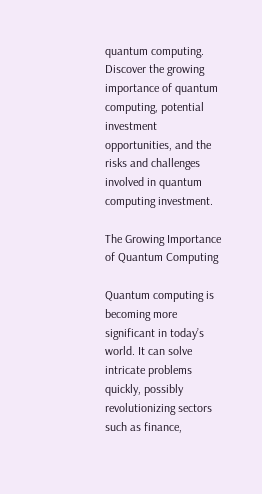quantum computing. Discover the growing importance of quantum computing, potential investment opportunities, and the risks and challenges involved in quantum computing investment.

The Growing Importance of Quantum Computing

Quantum computing is becoming more significant in today’s world. It can solve intricate problems quickly, possibly revolutionizing sectors such as finance,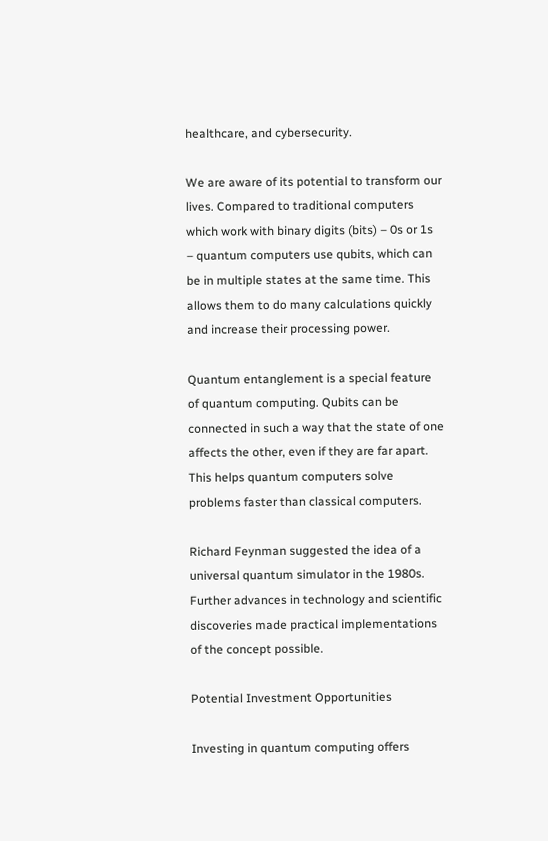healthcare, and cybersecurity.

We are aware of its potential to transform our lives. Compared to traditional computers which work with binary digits (bits) – 0s or 1s – quantum computers use qubits, which can be in multiple states at the same time. This allows them to do many calculations quickly and increase their processing power.

Quantum entanglement is a special feature of quantum computing. Qubits can be connected in such a way that the state of one affects the other, even if they are far apart. This helps quantum computers solve problems faster than classical computers.

Richard Feynman suggested the idea of a universal quantum simulator in the 1980s. Further advances in technology and scientific discoveries made practical implementations of the concept possible.

Potential Investment Opportunities

Investing in quantum computing offers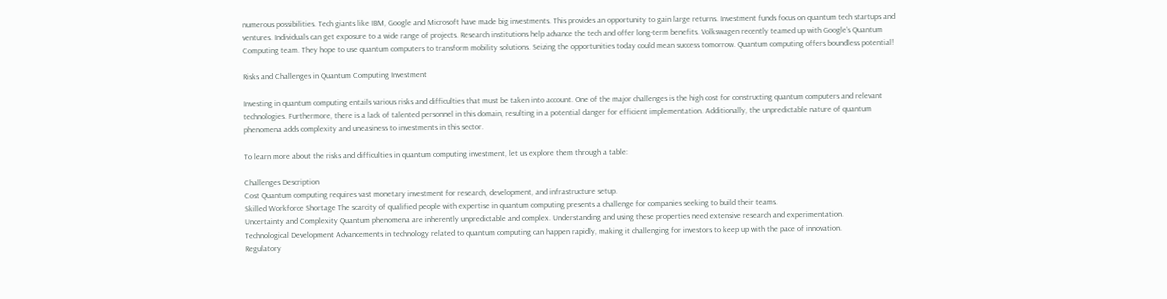numerous possibilities. Tech giants like IBM, Google and Microsoft have made big investments. This provides an opportunity to gain large returns. Investment funds focus on quantum tech startups and ventures. Individuals can get exposure to a wide range of projects. Research institutions help advance the tech and offer long-term benefits. Volkswagen recently teamed up with Google’s Quantum Computing team. They hope to use quantum computers to transform mobility solutions. Seizing the opportunities today could mean success tomorrow. Quantum computing offers boundless potential!

Risks and Challenges in Quantum Computing Investment

Investing in quantum computing entails various risks and difficulties that must be taken into account. One of the major challenges is the high cost for constructing quantum computers and relevant technologies. Furthermore, there is a lack of talented personnel in this domain, resulting in a potential danger for efficient implementation. Additionally, the unpredictable nature of quantum phenomena adds complexity and uneasiness to investments in this sector.

To learn more about the risks and difficulties in quantum computing investment, let us explore them through a table:

Challenges Description
Cost Quantum computing requires vast monetary investment for research, development, and infrastructure setup.
Skilled Workforce Shortage The scarcity of qualified people with expertise in quantum computing presents a challenge for companies seeking to build their teams.
Uncertainty and Complexity Quantum phenomena are inherently unpredictable and complex. Understanding and using these properties need extensive research and experimentation.
Technological Development Advancements in technology related to quantum computing can happen rapidly, making it challenging for investors to keep up with the pace of innovation.
Regulatory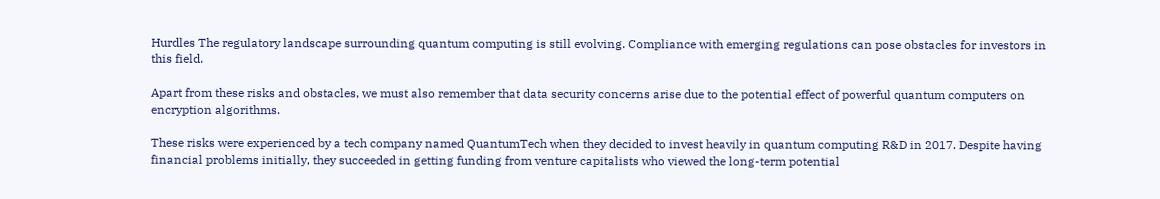Hurdles The regulatory landscape surrounding quantum computing is still evolving. Compliance with emerging regulations can pose obstacles for investors in this field.

Apart from these risks and obstacles, we must also remember that data security concerns arise due to the potential effect of powerful quantum computers on encryption algorithms.

These risks were experienced by a tech company named QuantumTech when they decided to invest heavily in quantum computing R&D in 2017. Despite having financial problems initially, they succeeded in getting funding from venture capitalists who viewed the long-term potential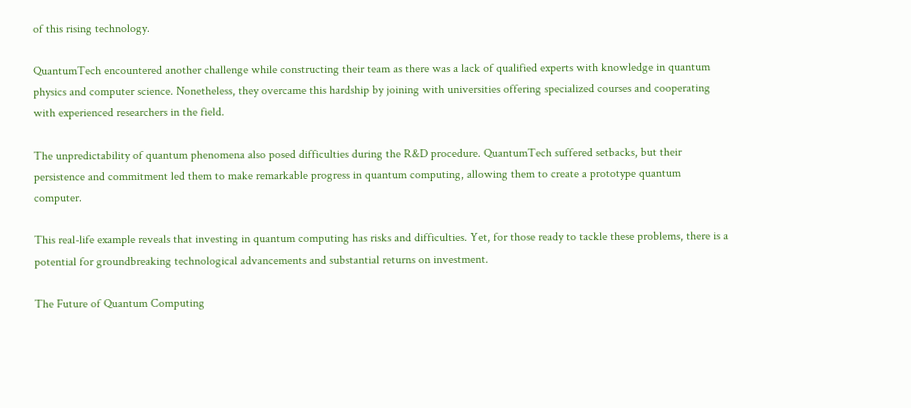of this rising technology.

QuantumTech encountered another challenge while constructing their team as there was a lack of qualified experts with knowledge in quantum physics and computer science. Nonetheless, they overcame this hardship by joining with universities offering specialized courses and cooperating with experienced researchers in the field.

The unpredictability of quantum phenomena also posed difficulties during the R&D procedure. QuantumTech suffered setbacks, but their persistence and commitment led them to make remarkable progress in quantum computing, allowing them to create a prototype quantum computer.

This real-life example reveals that investing in quantum computing has risks and difficulties. Yet, for those ready to tackle these problems, there is a potential for groundbreaking technological advancements and substantial returns on investment.

The Future of Quantum Computing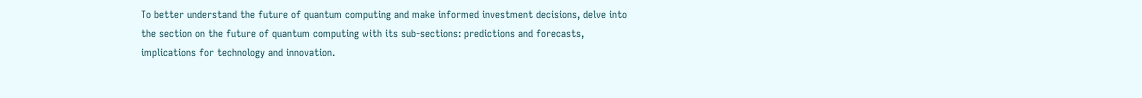To better understand the future of quantum computing and make informed investment decisions, delve into the section on the future of quantum computing with its sub-sections: predictions and forecasts, implications for technology and innovation.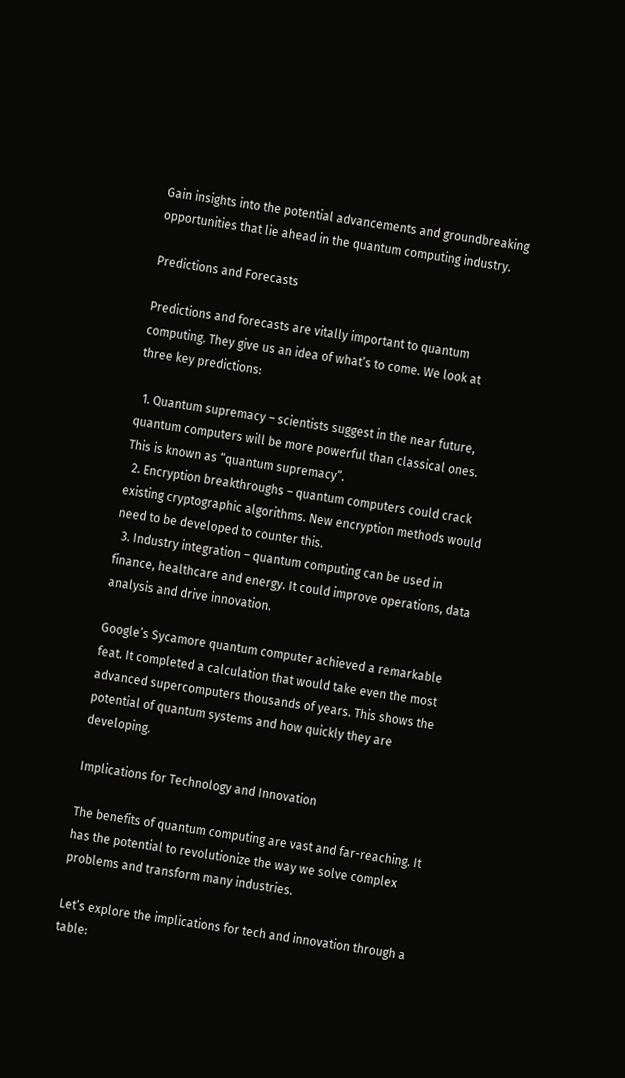Gain insights into the potential advancements and groundbreaking opportunities that lie ahead in the quantum computing industry.

Predictions and Forecasts

Predictions and forecasts are vitally important to quantum computing. They give us an idea of what’s to come. We look at three key predictions:

  1. Quantum supremacy – scientists suggest in the near future, quantum computers will be more powerful than classical ones. This is known as “quantum supremacy”.
  2. Encryption breakthroughs – quantum computers could crack existing cryptographic algorithms. New encryption methods would need to be developed to counter this.
  3. Industry integration – quantum computing can be used in finance, healthcare and energy. It could improve operations, data analysis and drive innovation.

Google’s Sycamore quantum computer achieved a remarkable feat. It completed a calculation that would take even the most advanced supercomputers thousands of years. This shows the potential of quantum systems and how quickly they are developing.

Implications for Technology and Innovation

The benefits of quantum computing are vast and far-reaching. It has the potential to revolutionize the way we solve complex problems and transform many industries.

Let’s explore the implications for tech and innovation through a table: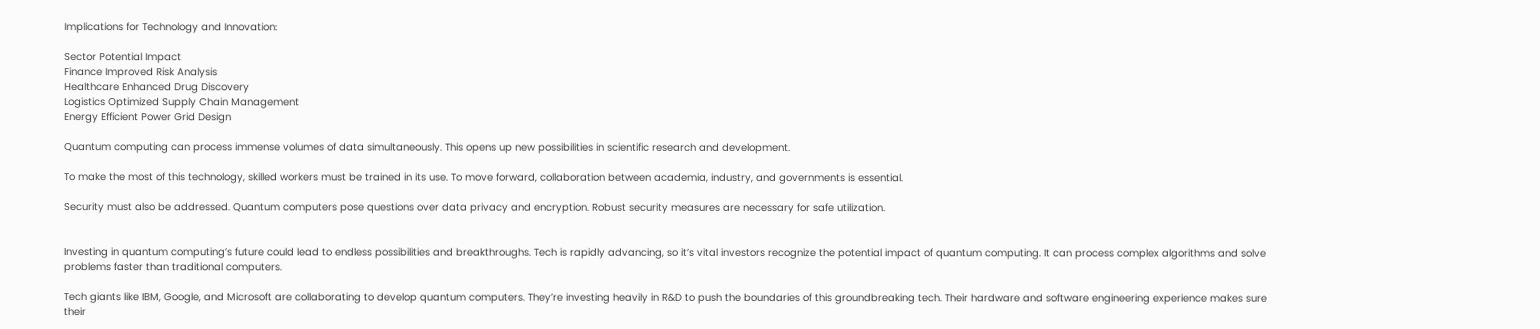Implications for Technology and Innovation:

Sector Potential Impact
Finance Improved Risk Analysis
Healthcare Enhanced Drug Discovery
Logistics Optimized Supply Chain Management
Energy Efficient Power Grid Design

Quantum computing can process immense volumes of data simultaneously. This opens up new possibilities in scientific research and development.

To make the most of this technology, skilled workers must be trained in its use. To move forward, collaboration between academia, industry, and governments is essential.

Security must also be addressed. Quantum computers pose questions over data privacy and encryption. Robust security measures are necessary for safe utilization.


Investing in quantum computing’s future could lead to endless possibilities and breakthroughs. Tech is rapidly advancing, so it’s vital investors recognize the potential impact of quantum computing. It can process complex algorithms and solve problems faster than traditional computers.

Tech giants like IBM, Google, and Microsoft are collaborating to develop quantum computers. They’re investing heavily in R&D to push the boundaries of this groundbreaking tech. Their hardware and software engineering experience makes sure their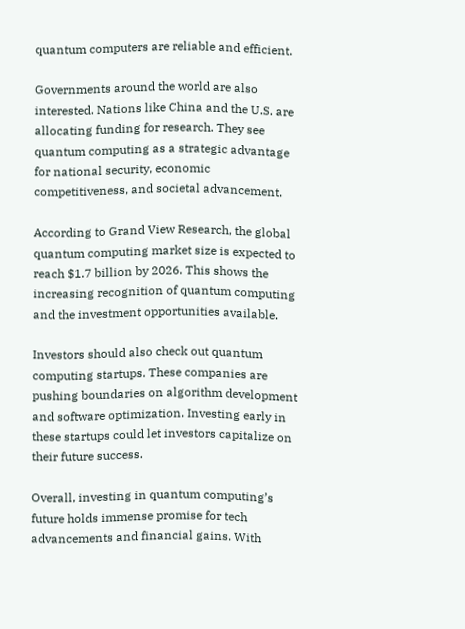quantum computers are reliable and efficient.

Governments around the world are also interested. Nations like China and the U.S. are allocating funding for research. They see quantum computing as a strategic advantage for national security, economic competitiveness, and societal advancement.

According to Grand View Research, the global quantum computing market size is expected to reach $1.7 billion by 2026. This shows the increasing recognition of quantum computing and the investment opportunities available.

Investors should also check out quantum computing startups. These companies are pushing boundaries on algorithm development and software optimization. Investing early in these startups could let investors capitalize on their future success.

Overall, investing in quantum computing’s future holds immense promise for tech advancements and financial gains. With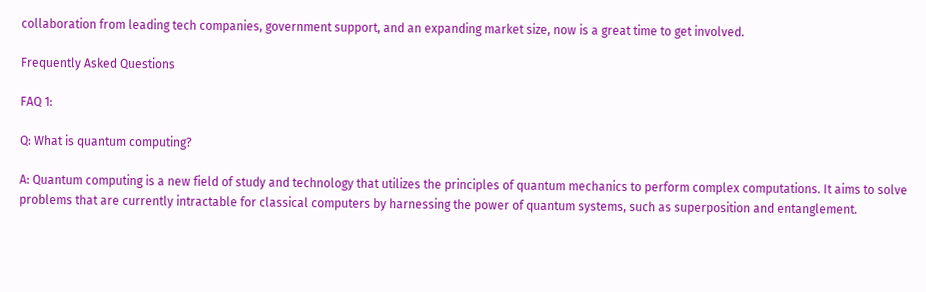collaboration from leading tech companies, government support, and an expanding market size, now is a great time to get involved.

Frequently Asked Questions

FAQ 1:

Q: What is quantum computing?

A: Quantum computing is a new field of study and technology that utilizes the principles of quantum mechanics to perform complex computations. It aims to solve problems that are currently intractable for classical computers by harnessing the power of quantum systems, such as superposition and entanglement.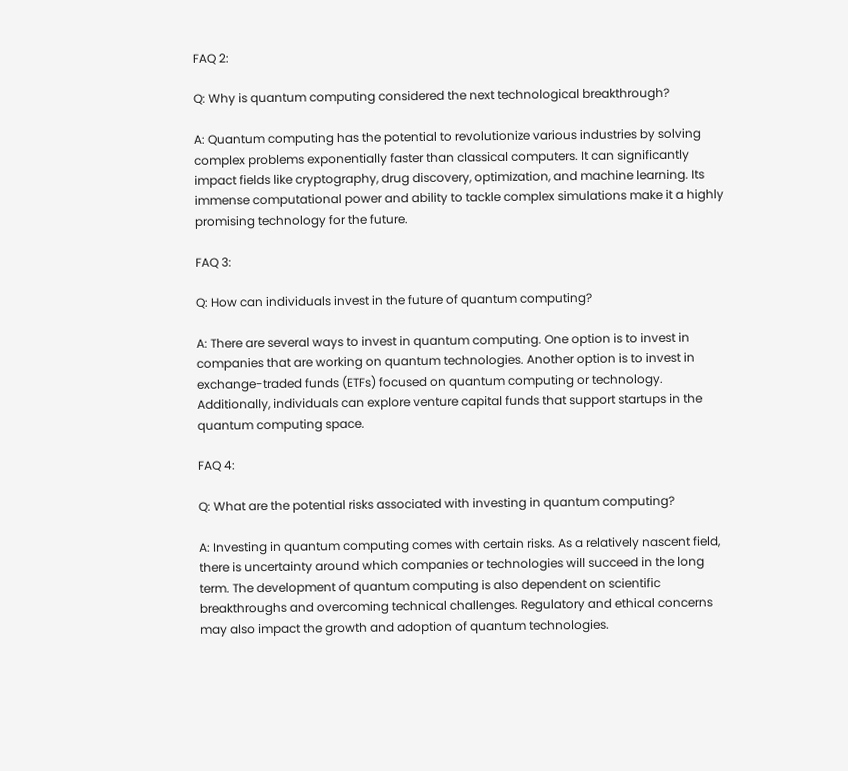FAQ 2:

Q: Why is quantum computing considered the next technological breakthrough?

A: Quantum computing has the potential to revolutionize various industries by solving complex problems exponentially faster than classical computers. It can significantly impact fields like cryptography, drug discovery, optimization, and machine learning. Its immense computational power and ability to tackle complex simulations make it a highly promising technology for the future.

FAQ 3:

Q: How can individuals invest in the future of quantum computing?

A: There are several ways to invest in quantum computing. One option is to invest in companies that are working on quantum technologies. Another option is to invest in exchange-traded funds (ETFs) focused on quantum computing or technology. Additionally, individuals can explore venture capital funds that support startups in the quantum computing space.

FAQ 4:

Q: What are the potential risks associated with investing in quantum computing?

A: Investing in quantum computing comes with certain risks. As a relatively nascent field, there is uncertainty around which companies or technologies will succeed in the long term. The development of quantum computing is also dependent on scientific breakthroughs and overcoming technical challenges. Regulatory and ethical concerns may also impact the growth and adoption of quantum technologies.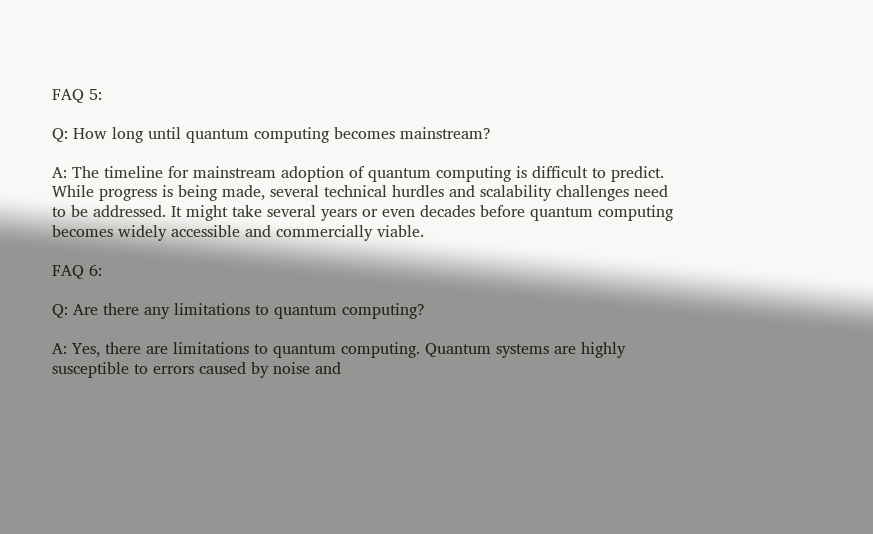FAQ 5:

Q: How long until quantum computing becomes mainstream?

A: The timeline for mainstream adoption of quantum computing is difficult to predict. While progress is being made, several technical hurdles and scalability challenges need to be addressed. It might take several years or even decades before quantum computing becomes widely accessible and commercially viable.

FAQ 6:

Q: Are there any limitations to quantum computing?

A: Yes, there are limitations to quantum computing. Quantum systems are highly susceptible to errors caused by noise and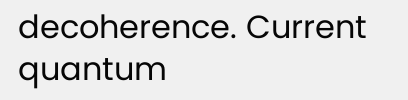decoherence. Current quantum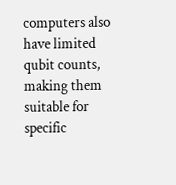computers also have limited qubit counts, making them suitable for specific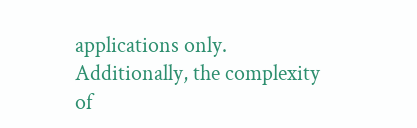applications only. Additionally, the complexity of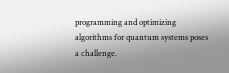programming and optimizing algorithms for quantum systems poses a challenge.